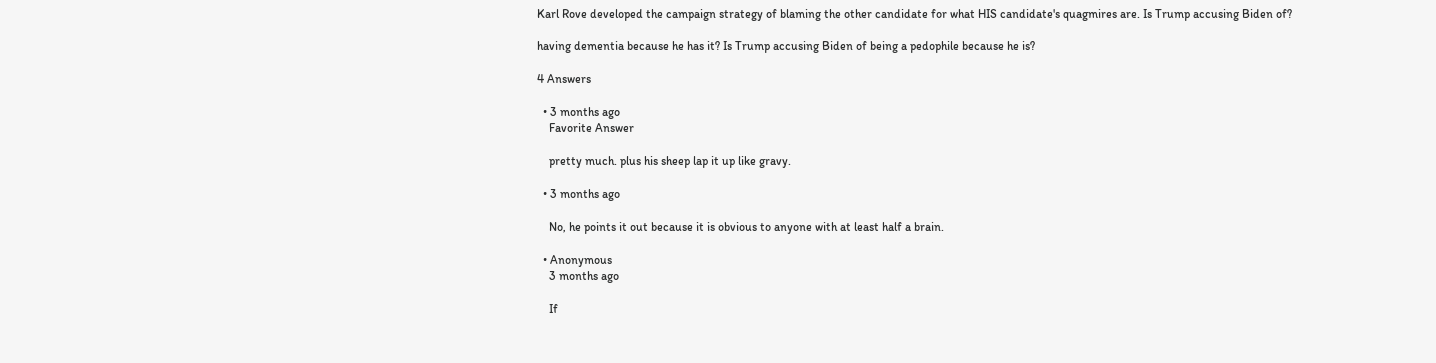Karl Rove developed the campaign strategy of blaming the other candidate for what HIS candidate's quagmires are. Is Trump accusing Biden of?

having dementia because he has it? Is Trump accusing Biden of being a pedophile because he is?

4 Answers

  • 3 months ago
    Favorite Answer

    pretty much. plus his sheep lap it up like gravy.

  • 3 months ago

    No, he points it out because it is obvious to anyone with at least half a brain.

  • Anonymous
    3 months ago

    If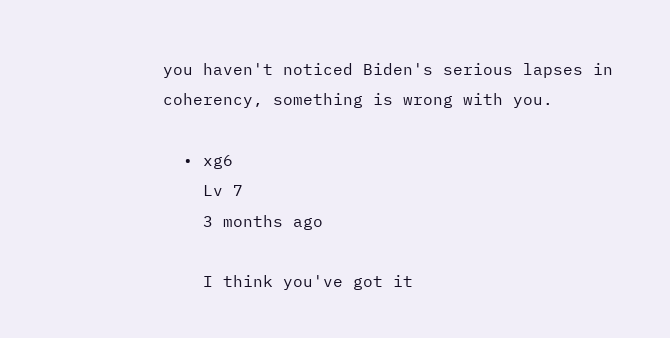you haven't noticed Biden's serious lapses in coherency, something is wrong with you.

  • xg6
    Lv 7
    3 months ago

    I think you've got it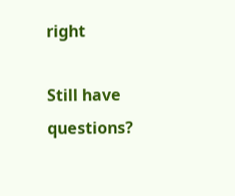right

Still have questions?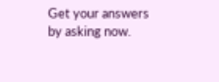Get your answers by asking now.